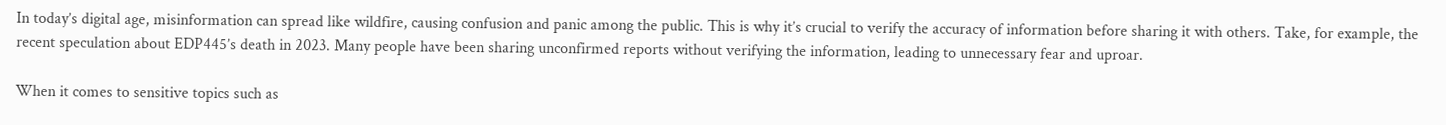In today’s digital age, misinformation can spread like wildfire, causing confusion and panic among the public. This is why it’s crucial to verify the accuracy of information before sharing it with others. Take, for example, the recent speculation about EDP445’s death in 2023. Many people have been sharing unconfirmed reports without verifying the information, leading to unnecessary fear and uproar.

When it comes to sensitive topics such as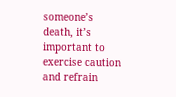someone’s death, it’s important to exercise caution and refrain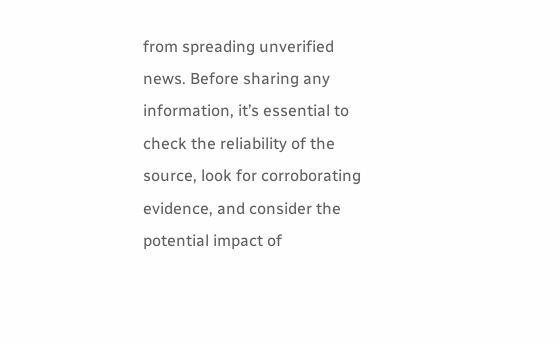from spreading unverified news. Before sharing any information, it’s essential to check the reliability of the source, look for corroborating evidence, and consider the potential impact of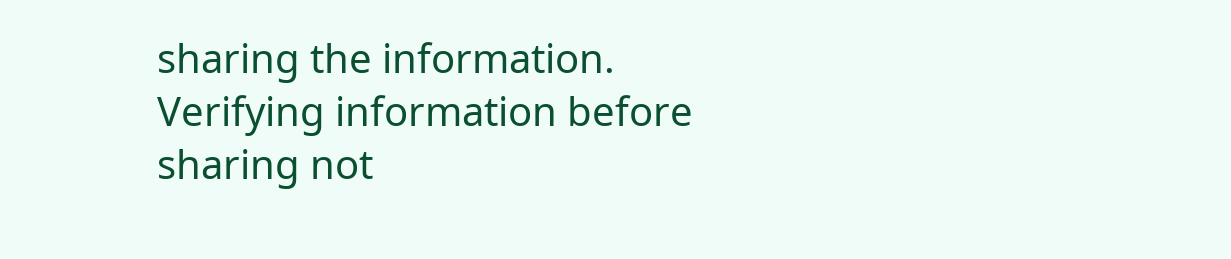sharing the information. Verifying information before sharing not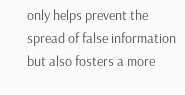only helps prevent the spread of false information but also fosters a more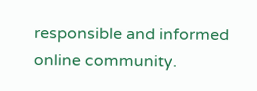responsible and informed online community.